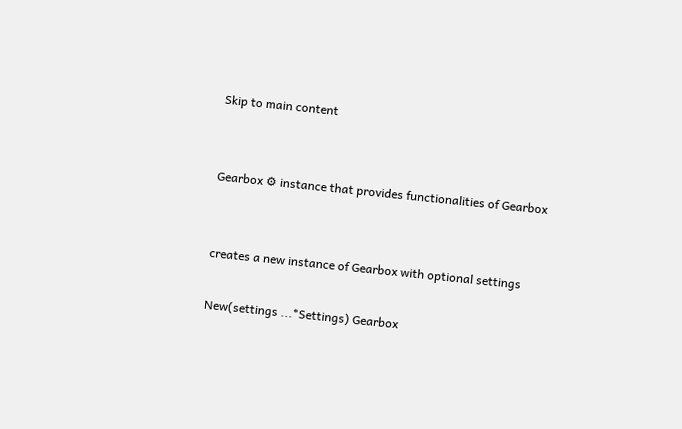Skip to main content


Gearbox ⚙ instance that provides functionalities of Gearbox


creates a new instance of Gearbox with optional settings

New(settings ...*Settings) Gearbox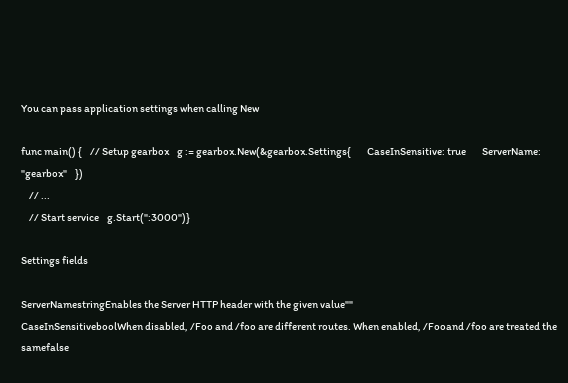You can pass application settings when calling New

func main() {    // Setup gearbox    g := gearbox.New(&gearbox.Settings{        CaseInSensitive: true        ServerName:      "gearbox"    })
    // ...
    // Start service    g.Start(":3000")}

Settings fields

ServerNamestringEnables the Server HTTP header with the given value""
CaseInSensitiveboolWhen disabled, /Foo and /foo are different routes. When enabled, /Fooand /foo are treated the samefalse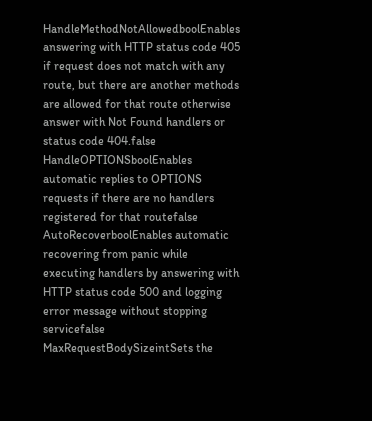HandleMethodNotAllowedboolEnables answering with HTTP status code 405 if request does not match with any route, but there are another methods are allowed for that route otherwise answer with Not Found handlers or status code 404.false
HandleOPTIONSboolEnables automatic replies to OPTIONS requests if there are no handlers registered for that routefalse
AutoRecoverboolEnables automatic recovering from panic while executing handlers by answering with HTTP status code 500 and logging error message without stopping servicefalse
MaxRequestBodySizeintSets the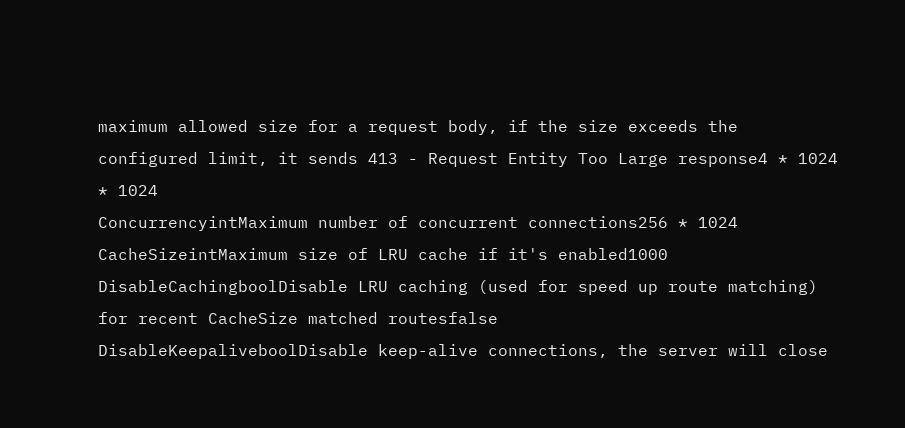maximum allowed size for a request body, if the size exceeds the configured limit, it sends 413 - Request Entity Too Large response4 * 1024 * 1024
ConcurrencyintMaximum number of concurrent connections256 * 1024
CacheSizeintMaximum size of LRU cache if it's enabled1000
DisableCachingboolDisable LRU caching (used for speed up route matching) for recent CacheSize matched routesfalse
DisableKeepaliveboolDisable keep-alive connections, the server will close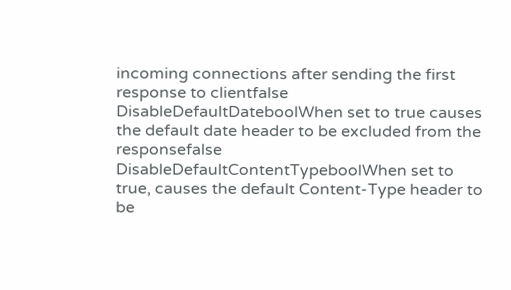incoming connections after sending the first response to clientfalse
DisableDefaultDateboolWhen set to true causes the default date header to be excluded from the responsefalse
DisableDefaultContentTypeboolWhen set to true, causes the default Content-Type header to be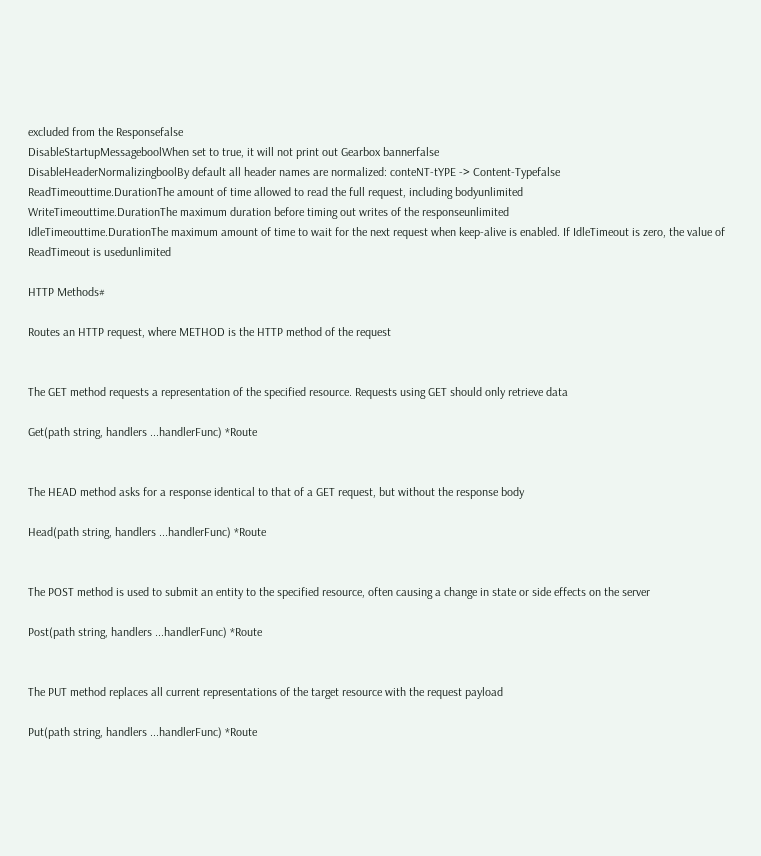excluded from the Responsefalse
DisableStartupMessageboolWhen set to true, it will not print out Gearbox bannerfalse
DisableHeaderNormalizingboolBy default all header names are normalized: conteNT-tYPE -> Content-Typefalse
ReadTimeouttime.DurationThe amount of time allowed to read the full request, including bodyunlimited
WriteTimeouttime.DurationThe maximum duration before timing out writes of the responseunlimited
IdleTimeouttime.DurationThe maximum amount of time to wait for the next request when keep-alive is enabled. If IdleTimeout is zero, the value of ReadTimeout is usedunlimited

HTTP Methods#

Routes an HTTP request, where METHOD is the HTTP method of the request


The GET method requests a representation of the specified resource. Requests using GET should only retrieve data

Get(path string, handlers ...handlerFunc) *Route


The HEAD method asks for a response identical to that of a GET request, but without the response body

Head(path string, handlers ...handlerFunc) *Route


The POST method is used to submit an entity to the specified resource, often causing a change in state or side effects on the server

Post(path string, handlers ...handlerFunc) *Route


The PUT method replaces all current representations of the target resource with the request payload

Put(path string, handlers ...handlerFunc) *Route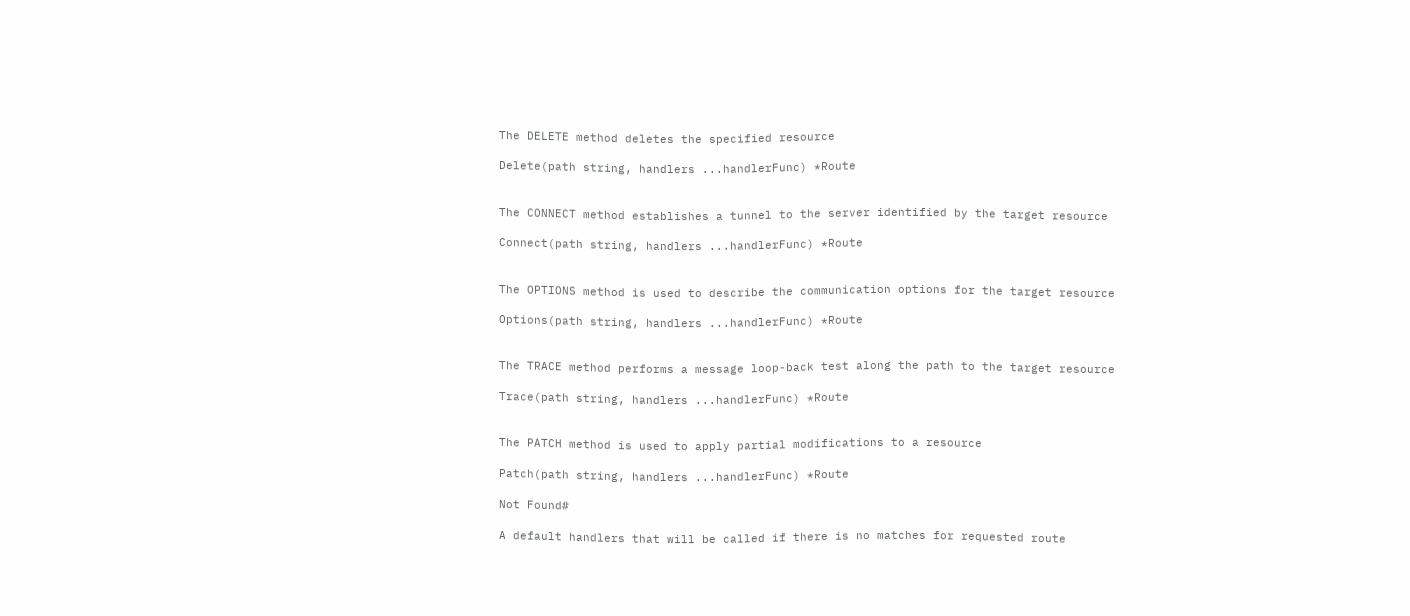The DELETE method deletes the specified resource

Delete(path string, handlers ...handlerFunc) *Route


The CONNECT method establishes a tunnel to the server identified by the target resource

Connect(path string, handlers ...handlerFunc) *Route


The OPTIONS method is used to describe the communication options for the target resource

Options(path string, handlers ...handlerFunc) *Route


The TRACE method performs a message loop-back test along the path to the target resource

Trace(path string, handlers ...handlerFunc) *Route


The PATCH method is used to apply partial modifications to a resource

Patch(path string, handlers ...handlerFunc) *Route

Not Found#

A default handlers that will be called if there is no matches for requested route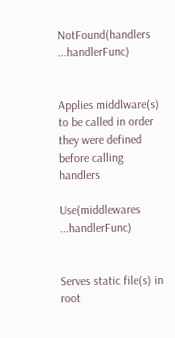NotFound(handlers ...handlerFunc)


Applies middlware(s) to be called in order they were defined before calling handlers

Use(middlewares ...handlerFunc)


Serves static file(s) in root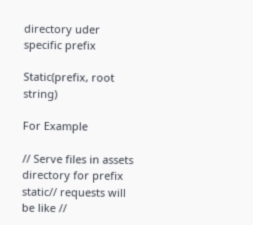directory uder specific prefix

Static(prefix, root string)

For Example

// Serve files in assets directory for prefix static// requests will be like //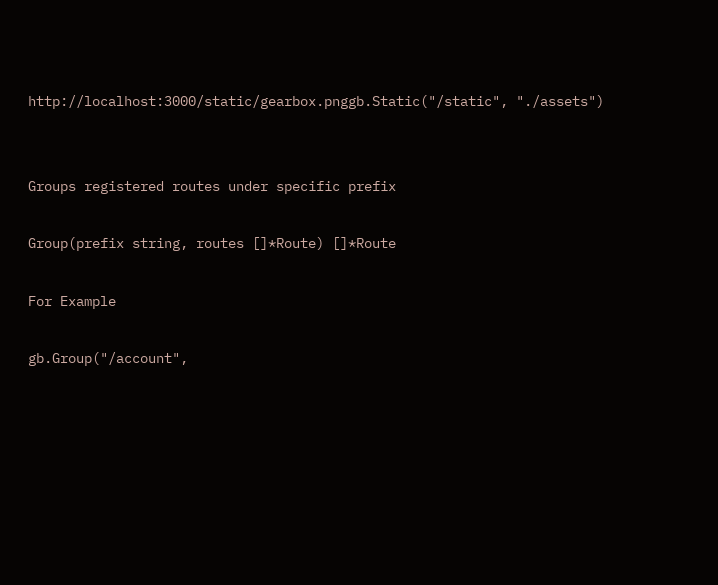http://localhost:3000/static/gearbox.pnggb.Static("/static", "./assets")


Groups registered routes under specific prefix

Group(prefix string, routes []*Route) []*Route

For Example

gb.Group("/account",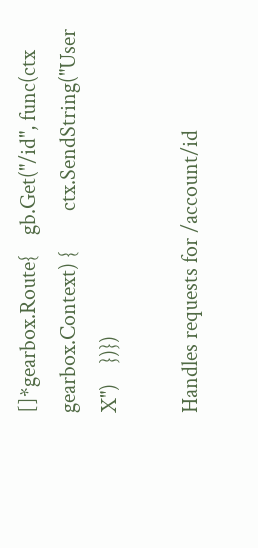[]*gearbox.Route{    gb.Get("/id", func(ctx gearbox.Context) {        ctx.SendString("User X")    })})

Handles requests for /account/id